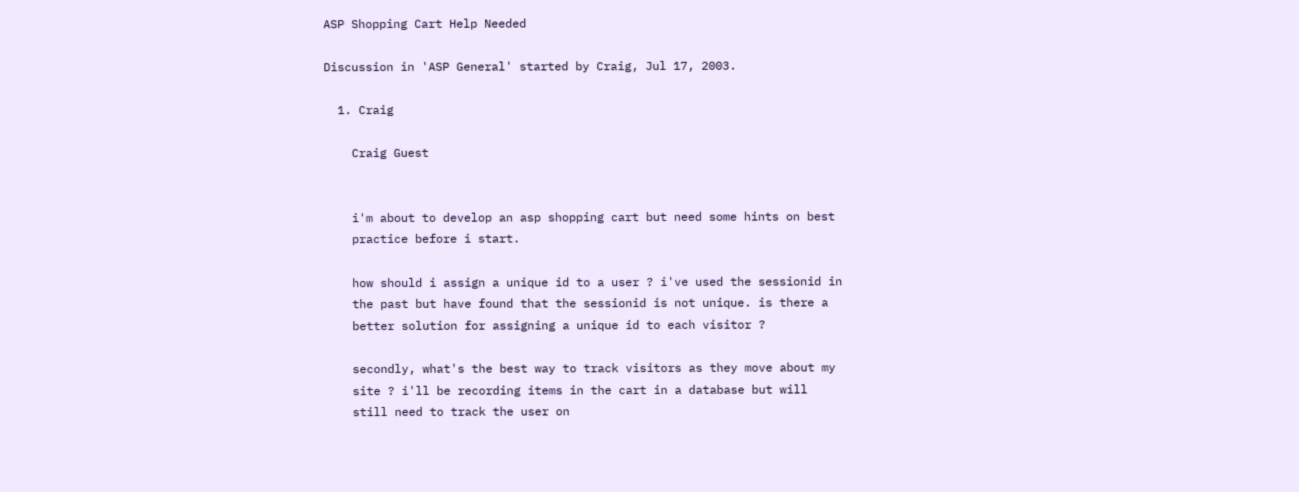ASP Shopping Cart Help Needed

Discussion in 'ASP General' started by Craig, Jul 17, 2003.

  1. Craig

    Craig Guest


    i'm about to develop an asp shopping cart but need some hints on best
    practice before i start.

    how should i assign a unique id to a user ? i've used the sessionid in
    the past but have found that the sessionid is not unique. is there a
    better solution for assigning a unique id to each visitor ?

    secondly, what's the best way to track visitors as they move about my
    site ? i'll be recording items in the cart in a database but will
    still need to track the user on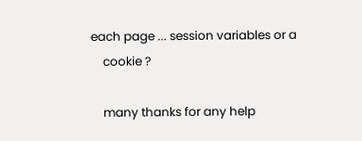each page ... session variables or a
    cookie ?

    many thanks for any help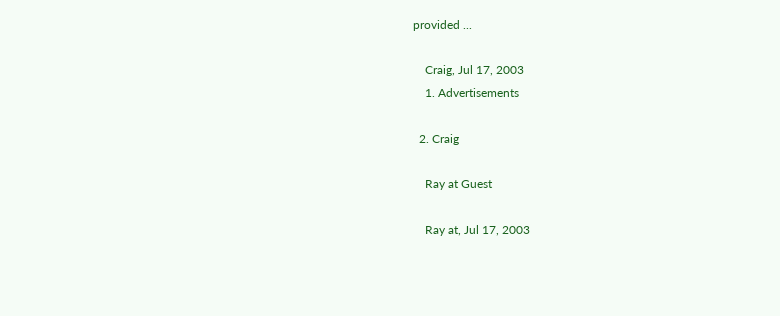provided ...

    Craig, Jul 17, 2003
    1. Advertisements

  2. Craig

    Ray at Guest

    Ray at, Jul 17, 2003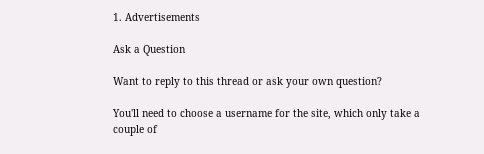1. Advertisements

Ask a Question

Want to reply to this thread or ask your own question?

You'll need to choose a username for the site, which only take a couple of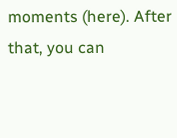moments (here). After that, you can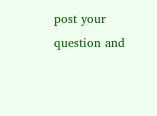post your question and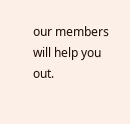our members will help you out.